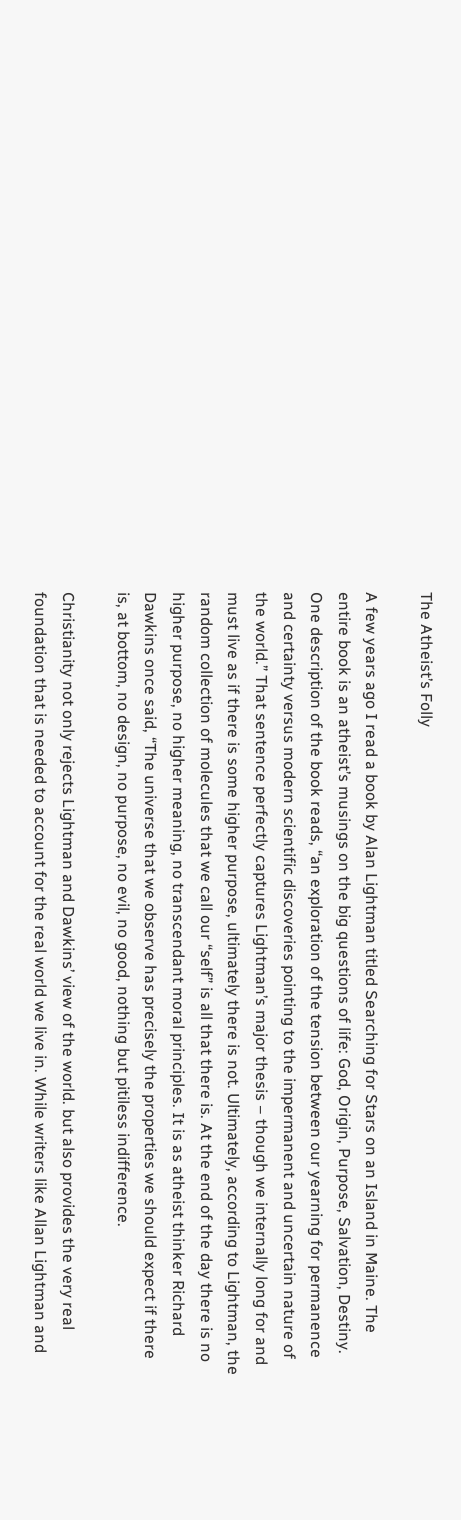The Atheist’s Folly

A few years ago I read a book by Alan Lightman titled Searching for Stars on an Island in Maine. The entire book is an atheist’s musings on the big questions of life: God, Origin, Purpose, Salvation, Destiny. One description of the book reads, “an exploration of the tension between our yearning for permanence and certainty versus modern scientific discoveries pointing to the impermanent and uncertain nature of the world.” That sentence perfectly captures Lightman’s major thesis – though we internally long for and must live as if there is some higher purpose, ultimately there is not. Ultimately, according to Lightman, the random collection of molecules that we call our “self” is all that there is. At the end of the day there is no higher purpose, no higher meaning, no transcendant moral principles. It is as atheist thinker Richard Dawkins once said, “The universe that we observe has precisely the properties we should expect if there is, at bottom, no design, no purpose, no evil, no good, nothing but pitiless indifference.

Christianity not only rejects Lightman and Dawkins’ view of the world. but also provides the very real foundation that is needed to account for the real world we live in. While writers like Allan Lightman and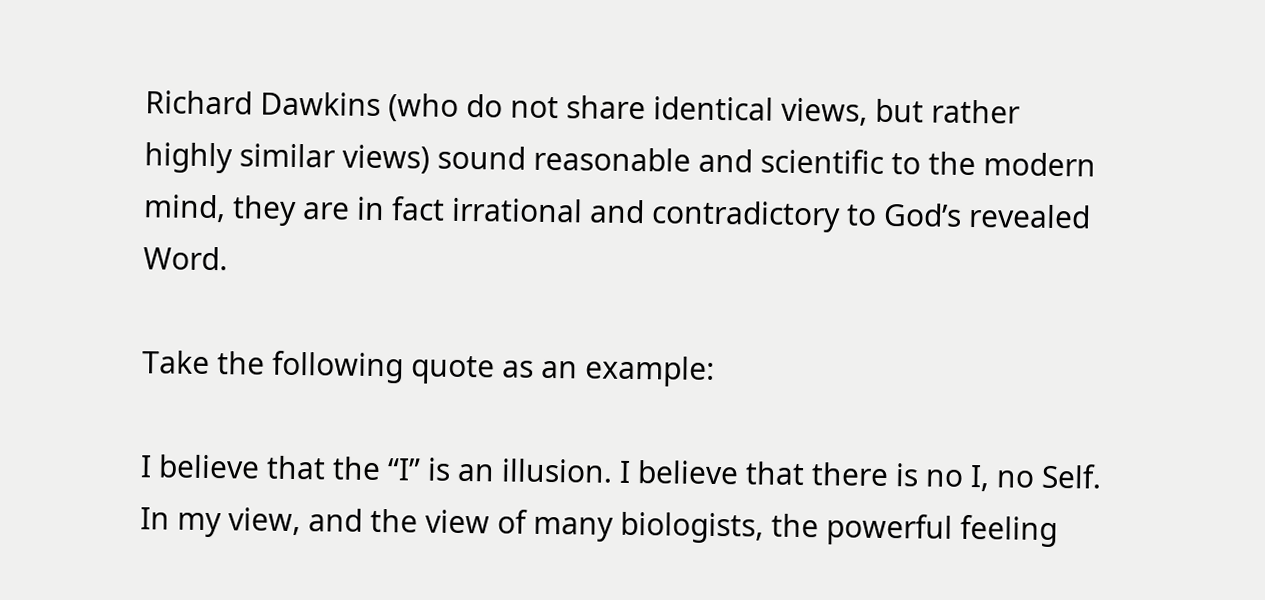Richard Dawkins (who do not share identical views, but rather highly similar views) sound reasonable and scientific to the modern mind, they are in fact irrational and contradictory to God’s revealed Word.

Take the following quote as an example:

I believe that the “I” is an illusion. I believe that there is no I, no Self. In my view, and the view of many biologists, the powerful feeling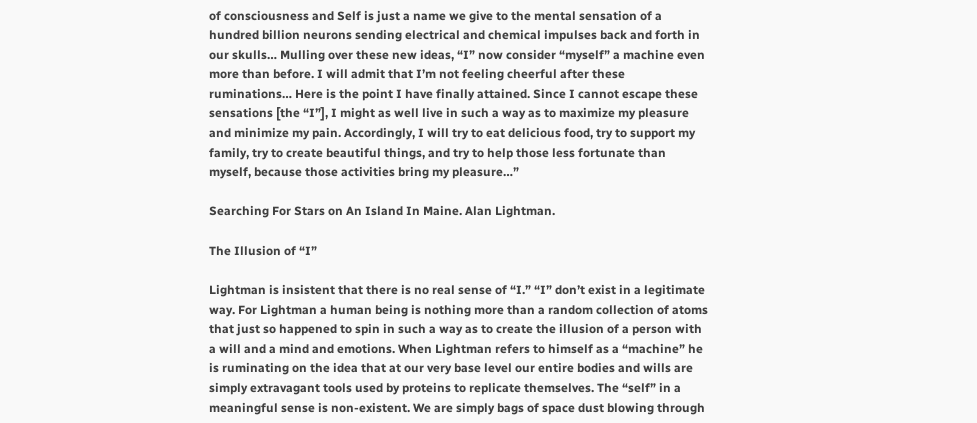of consciousness and Self is just a name we give to the mental sensation of a hundred billion neurons sending electrical and chemical impulses back and forth in our skulls… Mulling over these new ideas, “I” now consider “myself” a machine even more than before. I will admit that I’m not feeling cheerful after these ruminations… Here is the point I have finally attained. Since I cannot escape these sensations [the “I”], I might as well live in such a way as to maximize my pleasure and minimize my pain. Accordingly, I will try to eat delicious food, try to support my family, try to create beautiful things, and try to help those less fortunate than myself, because those activities bring my pleasure…”

Searching For Stars on An Island In Maine. Alan Lightman.

The Illusion of “I”

Lightman is insistent that there is no real sense of “I.” “I” don’t exist in a legitimate way. For Lightman a human being is nothing more than a random collection of atoms that just so happened to spin in such a way as to create the illusion of a person with a will and a mind and emotions. When Lightman refers to himself as a “machine” he is ruminating on the idea that at our very base level our entire bodies and wills are simply extravagant tools used by proteins to replicate themselves. The “self” in a meaningful sense is non-existent. We are simply bags of space dust blowing through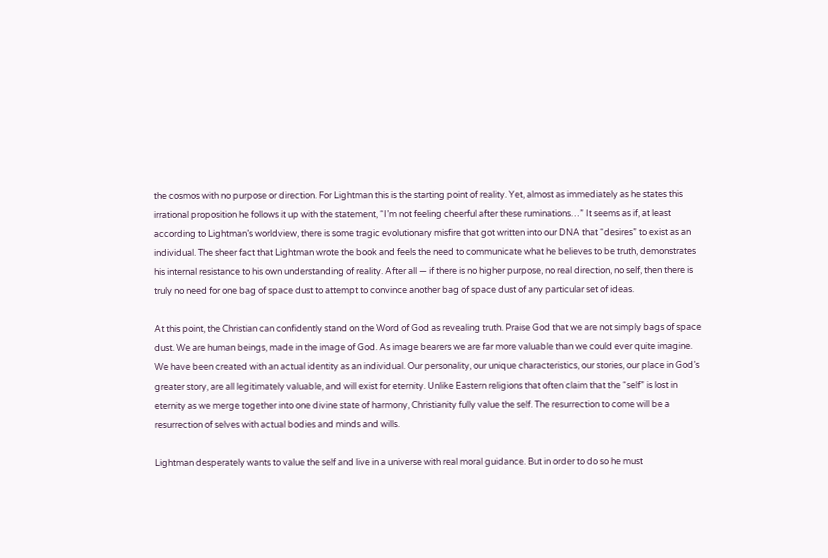the cosmos with no purpose or direction. For Lightman this is the starting point of reality. Yet, almost as immediately as he states this irrational proposition he follows it up with the statement, “I’m not feeling cheerful after these ruminations…” It seems as if, at least according to Lightman’s worldview, there is some tragic evolutionary misfire that got written into our DNA that “desires” to exist as an individual. The sheer fact that Lightman wrote the book and feels the need to communicate what he believes to be truth, demonstrates his internal resistance to his own understanding of reality. After all — if there is no higher purpose, no real direction, no self, then there is truly no need for one bag of space dust to attempt to convince another bag of space dust of any particular set of ideas.

At this point, the Christian can confidently stand on the Word of God as revealing truth. Praise God that we are not simply bags of space dust. We are human beings, made in the image of God. As image bearers we are far more valuable than we could ever quite imagine. We have been created with an actual identity as an individual. Our personality, our unique characteristics, our stories, our place in God’s greater story, are all legitimately valuable, and will exist for eternity. Unlike Eastern religions that often claim that the “self” is lost in eternity as we merge together into one divine state of harmony, Christianity fully value the self. The resurrection to come will be a resurrection of selves with actual bodies and minds and wills.

Lightman desperately wants to value the self and live in a universe with real moral guidance. But in order to do so he must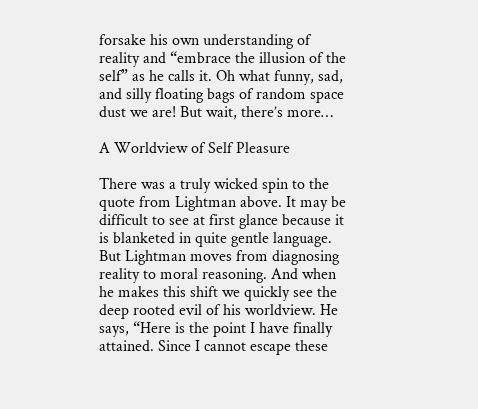forsake his own understanding of reality and “embrace the illusion of the self” as he calls it. Oh what funny, sad, and silly floating bags of random space dust we are! But wait, there’s more…

A Worldview of Self Pleasure

There was a truly wicked spin to the quote from Lightman above. It may be difficult to see at first glance because it is blanketed in quite gentle language. But Lightman moves from diagnosing reality to moral reasoning. And when he makes this shift we quickly see the deep rooted evil of his worldview. He says, “Here is the point I have finally attained. Since I cannot escape these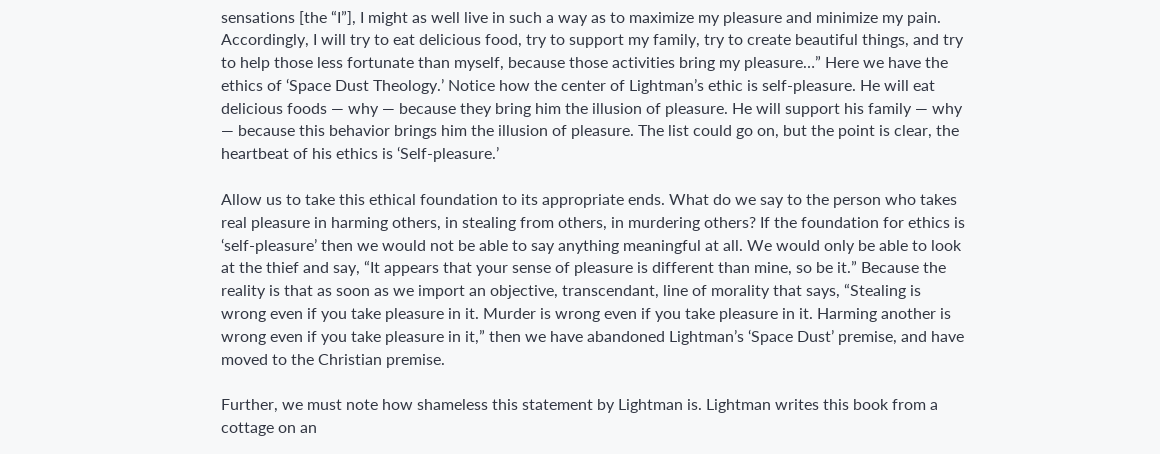sensations [the “I”], I might as well live in such a way as to maximize my pleasure and minimize my pain. Accordingly, I will try to eat delicious food, try to support my family, try to create beautiful things, and try to help those less fortunate than myself, because those activities bring my pleasure…” Here we have the ethics of ‘Space Dust Theology.’ Notice how the center of Lightman’s ethic is self-pleasure. He will eat delicious foods — why — because they bring him the illusion of pleasure. He will support his family — why — because this behavior brings him the illusion of pleasure. The list could go on, but the point is clear, the heartbeat of his ethics is ‘Self-pleasure.’

Allow us to take this ethical foundation to its appropriate ends. What do we say to the person who takes real pleasure in harming others, in stealing from others, in murdering others? If the foundation for ethics is ‘self-pleasure’ then we would not be able to say anything meaningful at all. We would only be able to look at the thief and say, “It appears that your sense of pleasure is different than mine, so be it.” Because the reality is that as soon as we import an objective, transcendant, line of morality that says, “Stealing is wrong even if you take pleasure in it. Murder is wrong even if you take pleasure in it. Harming another is wrong even if you take pleasure in it,” then we have abandoned Lightman’s ‘Space Dust’ premise, and have moved to the Christian premise.

Further, we must note how shameless this statement by Lightman is. Lightman writes this book from a cottage on an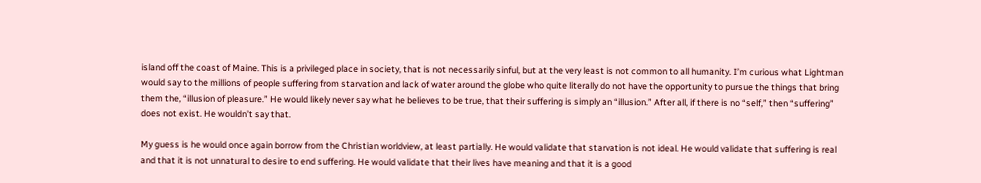island off the coast of Maine. This is a privileged place in society, that is not necessarily sinful, but at the very least is not common to all humanity. I’m curious what Lightman would say to the millions of people suffering from starvation and lack of water around the globe who quite literally do not have the opportunity to pursue the things that bring them the, “illusion of pleasure.” He would likely never say what he believes to be true, that their suffering is simply an “illusion.” After all, if there is no “self,” then “suffering” does not exist. He wouldn’t say that.

My guess is he would once again borrow from the Christian worldview, at least partially. He would validate that starvation is not ideal. He would validate that suffering is real and that it is not unnatural to desire to end suffering. He would validate that their lives have meaning and that it is a good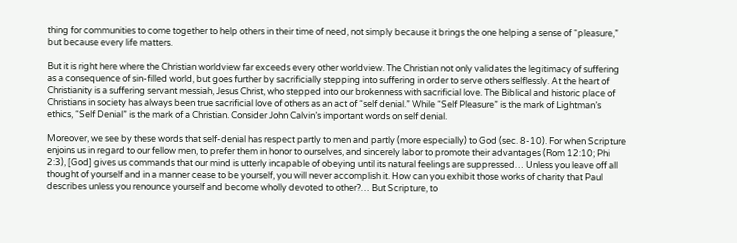thing for communities to come together to help others in their time of need, not simply because it brings the one helping a sense of “pleasure,” but because every life matters.

But it is right here where the Christian worldview far exceeds every other worldview. The Christian not only validates the legitimacy of suffering as a consequence of sin-filled world, but goes further by sacrificially stepping into suffering in order to serve others selflessly. At the heart of Christianity is a suffering servant messiah, Jesus Christ, who stepped into our brokenness with sacrificial love. The Biblical and historic place of Christians in society has always been true sacrificial love of others as an act of “self denial.” While “Self Pleasure” is the mark of Lightman’s ethics, “Self Denial” is the mark of a Christian. Consider John Calvin’s important words on self denial.

Moreover, we see by these words that self-denial has respect partly to men and partly (more especially) to God (sec. 8-10). For when Scripture enjoins us in regard to our fellow men, to prefer them in honor to ourselves, and sincerely labor to promote their advantages (Rom 12:10; Phi 2:3), [God] gives us commands that our mind is utterly incapable of obeying until its natural feelings are suppressed… Unless you leave off all thought of yourself and in a manner cease to be yourself, you will never accomplish it. How can you exhibit those works of charity that Paul describes unless you renounce yourself and become wholly devoted to other?… But Scripture, to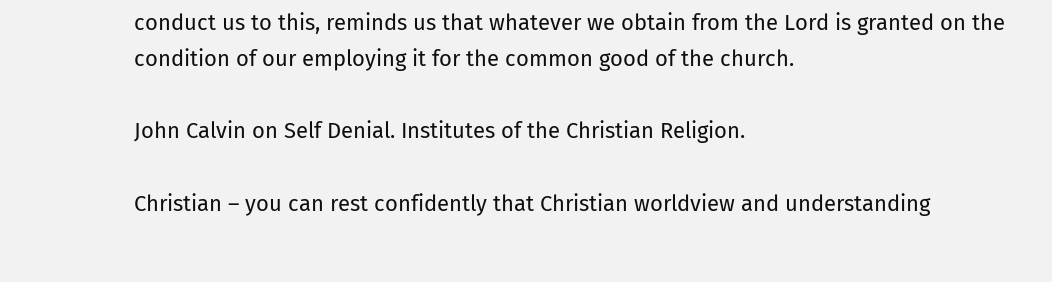conduct us to this, reminds us that whatever we obtain from the Lord is granted on the condition of our employing it for the common good of the church.

John Calvin on Self Denial. Institutes of the Christian Religion.

Christian – you can rest confidently that Christian worldview and understanding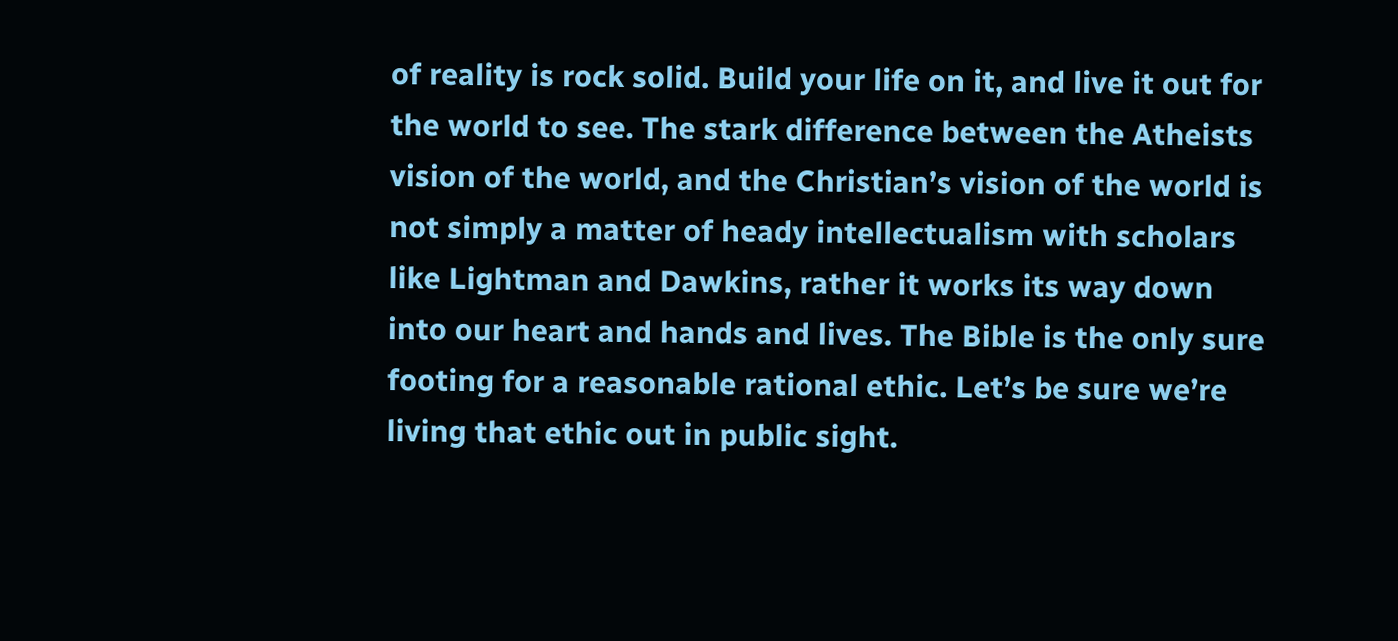of reality is rock solid. Build your life on it, and live it out for the world to see. The stark difference between the Atheists vision of the world, and the Christian’s vision of the world is not simply a matter of heady intellectualism with scholars like Lightman and Dawkins, rather it works its way down into our heart and hands and lives. The Bible is the only sure footing for a reasonable rational ethic. Let’s be sure we’re living that ethic out in public sight.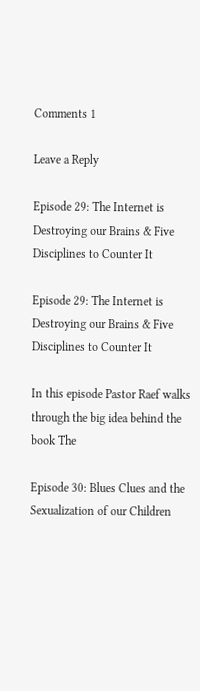Comments 1

Leave a Reply

Episode 29: The Internet is Destroying our Brains & Five Disciplines to Counter It

Episode 29: The Internet is Destroying our Brains & Five Disciplines to Counter It

In this episode Pastor Raef walks through the big idea behind the book The

Episode 30: Blues Clues and the Sexualization of our Children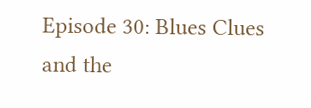Episode 30: Blues Clues and the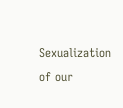Sexualization of our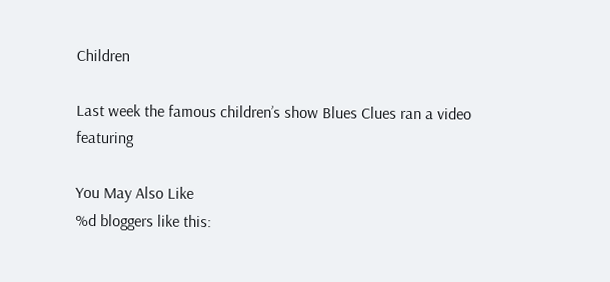Children

Last week the famous children’s show Blues Clues ran a video featuring

You May Also Like
%d bloggers like this: